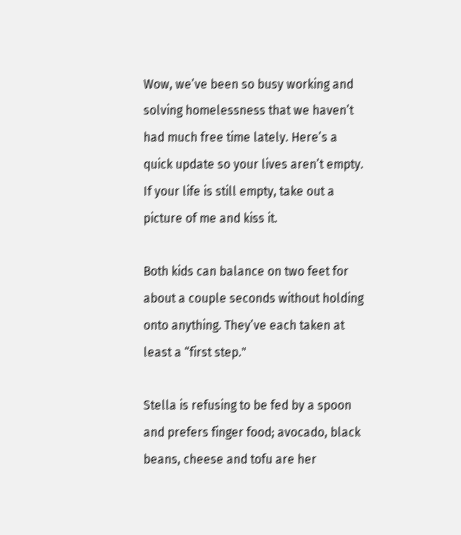Wow, we’ve been so busy working and solving homelessness that we haven’t had much free time lately. Here’s a quick update so your lives aren’t empty. If your life is still empty, take out a picture of me and kiss it.

Both kids can balance on two feet for about a couple seconds without holding onto anything. They’ve each taken at least a “first step."

Stella is refusing to be fed by a spoon and prefers finger food; avocado, black beans, cheese and tofu are her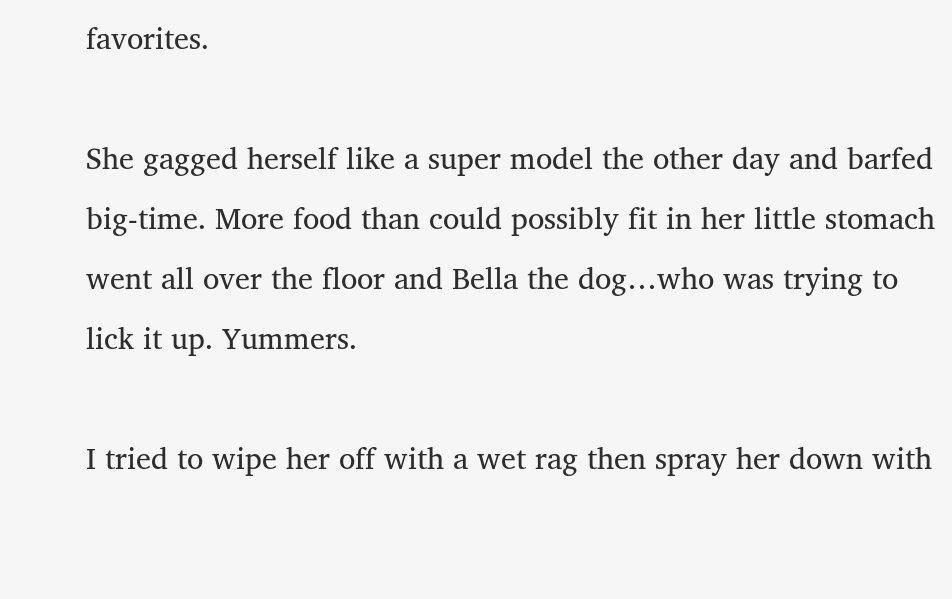favorites.

She gagged herself like a super model the other day and barfed big-time. More food than could possibly fit in her little stomach went all over the floor and Bella the dog…who was trying to lick it up. Yummers.

I tried to wipe her off with a wet rag then spray her down with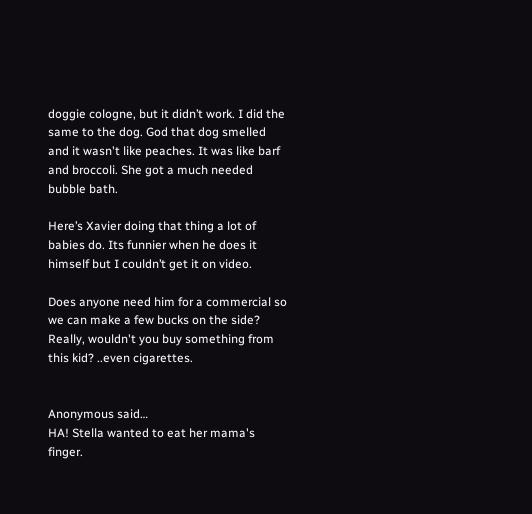doggie cologne, but it didn’t work. I did the same to the dog. God that dog smelled and it wasn't like peaches. It was like barf and broccoli. She got a much needed bubble bath.

Here’s Xavier doing that thing a lot of babies do. Its funnier when he does it himself but I couldn’t get it on video.

Does anyone need him for a commercial so we can make a few bucks on the side? Really, wouldn't you buy something from this kid? ..even cigarettes.


Anonymous said…
HA! Stella wanted to eat her mama's finger.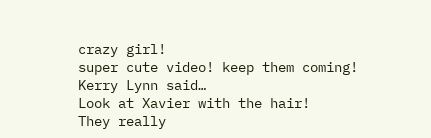crazy girl!
super cute video! keep them coming!
Kerry Lynn said…
Look at Xavier with the hair!
They really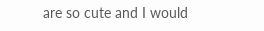are so cute and I would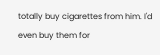totally buy cigarettes from him. I'd even buy them for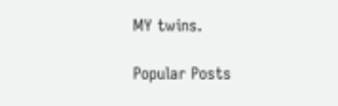MY twins.

Popular Posts